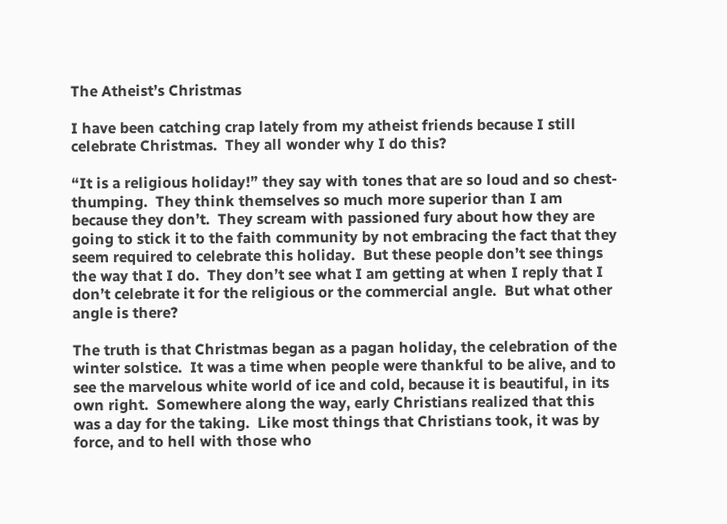The Atheist’s Christmas

I have been catching crap lately from my atheist friends because I still celebrate Christmas.  They all wonder why I do this?

“It is a religious holiday!” they say with tones that are so loud and so chest-thumping.  They think themselves so much more superior than I am because they don’t.  They scream with passioned fury about how they are going to stick it to the faith community by not embracing the fact that they seem required to celebrate this holiday.  But these people don’t see things the way that I do.  They don’t see what I am getting at when I reply that I don’t celebrate it for the religious or the commercial angle.  But what other angle is there?

The truth is that Christmas began as a pagan holiday, the celebration of the winter solstice.  It was a time when people were thankful to be alive, and to see the marvelous white world of ice and cold, because it is beautiful, in its own right.  Somewhere along the way, early Christians realized that this was a day for the taking.  Like most things that Christians took, it was by force, and to hell with those who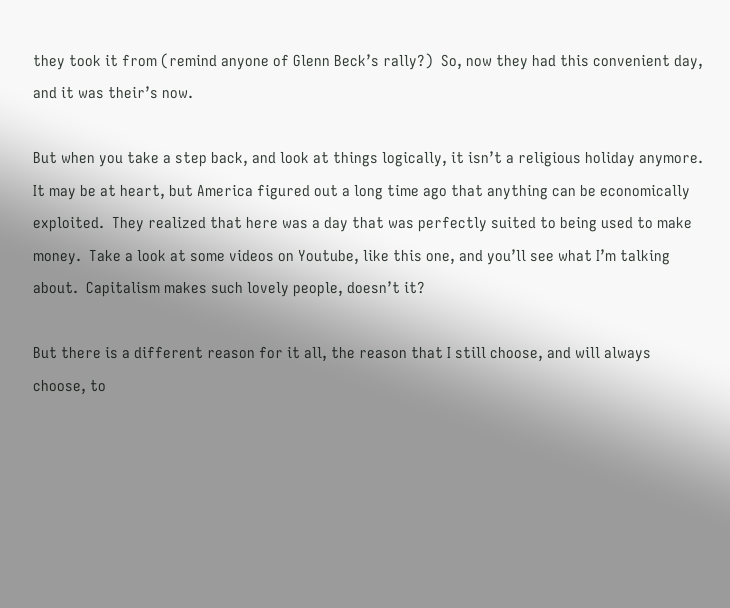they took it from (remind anyone of Glenn Beck’s rally?)  So, now they had this convenient day, and it was their’s now.

But when you take a step back, and look at things logically, it isn’t a religious holiday anymore.  It may be at heart, but America figured out a long time ago that anything can be economically exploited.  They realized that here was a day that was perfectly suited to being used to make money.  Take a look at some videos on Youtube, like this one, and you’ll see what I’m talking about.  Capitalism makes such lovely people, doesn’t it?

But there is a different reason for it all, the reason that I still choose, and will always choose, to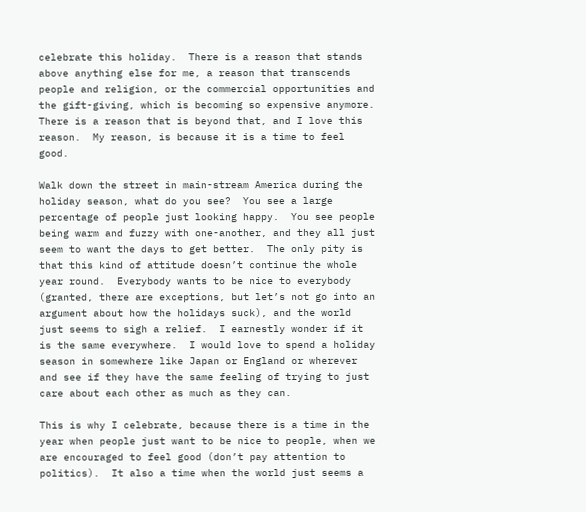celebrate this holiday.  There is a reason that stands above anything else for me, a reason that transcends people and religion, or the commercial opportunities and the gift-giving, which is becoming so expensive anymore.  There is a reason that is beyond that, and I love this reason.  My reason, is because it is a time to feel good.

Walk down the street in main-stream America during the holiday season, what do you see?  You see a large percentage of people just looking happy.  You see people being warm and fuzzy with one-another, and they all just seem to want the days to get better.  The only pity is that this kind of attitude doesn’t continue the whole year round.  Everybody wants to be nice to everybody (granted, there are exceptions, but let’s not go into an argument about how the holidays suck), and the world just seems to sigh a relief.  I earnestly wonder if it is the same everywhere.  I would love to spend a holiday season in somewhere like Japan or England or wherever and see if they have the same feeling of trying to just care about each other as much as they can.

This is why I celebrate, because there is a time in the year when people just want to be nice to people, when we are encouraged to feel good (don’t pay attention to politics).  It also a time when the world just seems a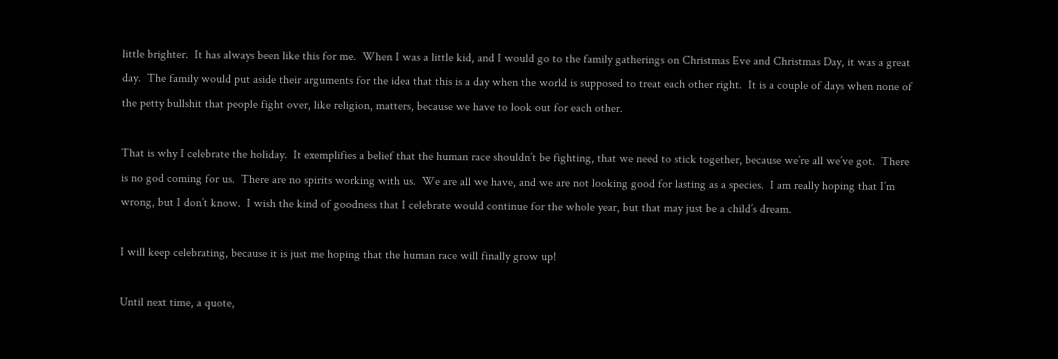little brighter.  It has always been like this for me.  When I was a little kid, and I would go to the family gatherings on Christmas Eve and Christmas Day, it was a great day.  The family would put aside their arguments for the idea that this is a day when the world is supposed to treat each other right.  It is a couple of days when none of the petty bullshit that people fight over, like religion, matters, because we have to look out for each other.

That is why I celebrate the holiday.  It exemplifies a belief that the human race shouldn’t be fighting, that we need to stick together, because we’re all we’ve got.  There is no god coming for us.  There are no spirits working with us.  We are all we have, and we are not looking good for lasting as a species.  I am really hoping that I’m wrong, but I don’t know.  I wish the kind of goodness that I celebrate would continue for the whole year, but that may just be a child’s dream.

I will keep celebrating, because it is just me hoping that the human race will finally grow up!

Until next time, a quote,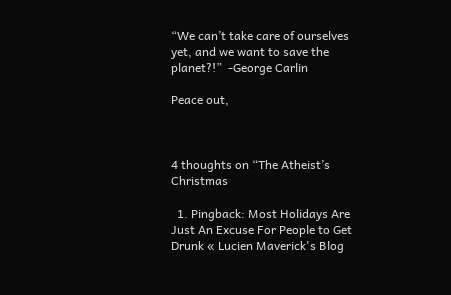“We can’t take care of ourselves yet, and we want to save the planet?!”  -George Carlin

Peace out,



4 thoughts on “The Atheist’s Christmas

  1. Pingback: Most Holidays Are Just An Excuse For People to Get Drunk « Lucien Maverick's Blog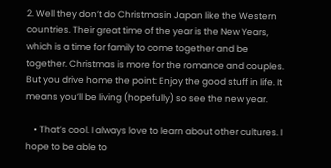2. Well they don’t do Christmasin Japan like the Western countries. Their great time of the year is the New Years, which is a time for family to come together and be together. Christmas is more for the romance and couples. But you drive home the point: Enjoy the good stuff in life. It means you’ll be living (hopefully) so see the new year.

    • That’s cool. I always love to learn about other cultures. I hope to be able to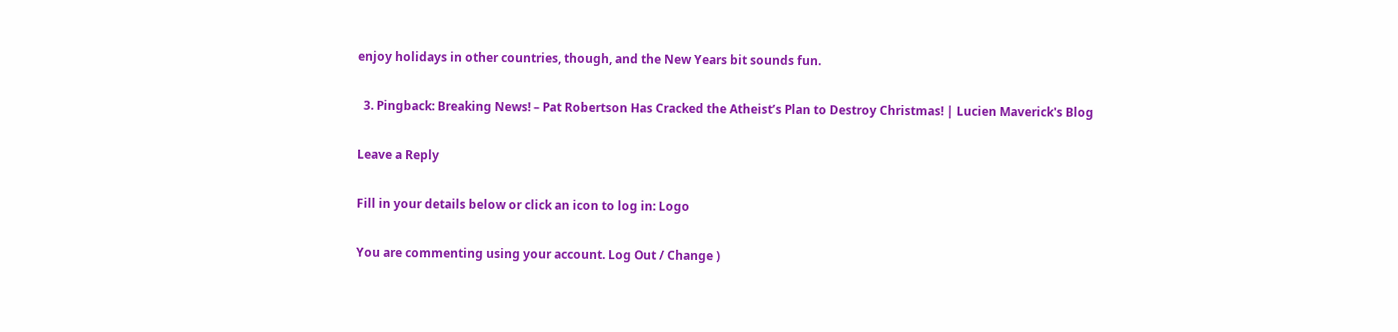enjoy holidays in other countries, though, and the New Years bit sounds fun.

  3. Pingback: Breaking News! – Pat Robertson Has Cracked the Atheist’s Plan to Destroy Christmas! | Lucien Maverick's Blog

Leave a Reply

Fill in your details below or click an icon to log in: Logo

You are commenting using your account. Log Out / Change )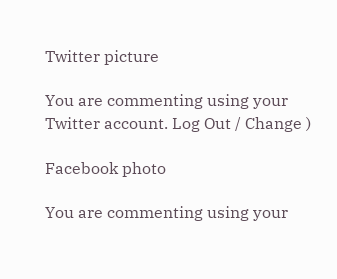Twitter picture

You are commenting using your Twitter account. Log Out / Change )

Facebook photo

You are commenting using your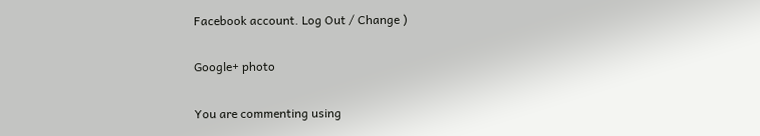Facebook account. Log Out / Change )

Google+ photo

You are commenting using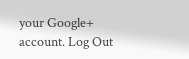your Google+ account. Log Out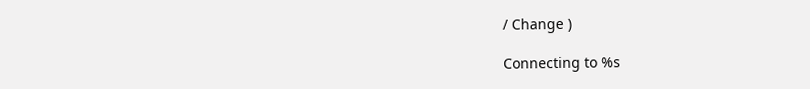/ Change )

Connecting to %s